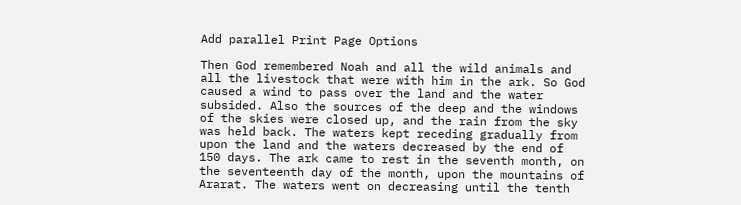Add parallel Print Page Options

Then God remembered Noah and all the wild animals and all the livestock that were with him in the ark. So God caused a wind to pass over the land and the water subsided. Also the sources of the deep and the windows of the skies were closed up, and the rain from the sky was held back. The waters kept receding gradually from upon the land and the waters decreased by the end of 150 days. The ark came to rest in the seventh month, on the seventeenth day of the month, upon the mountains of Ararat. The waters went on decreasing until the tenth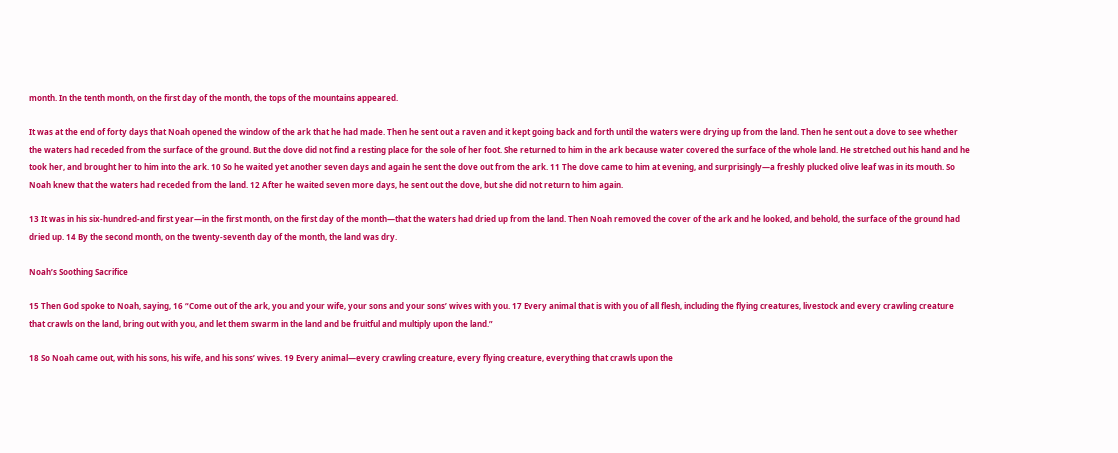month. In the tenth month, on the first day of the month, the tops of the mountains appeared.

It was at the end of forty days that Noah opened the window of the ark that he had made. Then he sent out a raven and it kept going back and forth until the waters were drying up from the land. Then he sent out a dove to see whether the waters had receded from the surface of the ground. But the dove did not find a resting place for the sole of her foot. She returned to him in the ark because water covered the surface of the whole land. He stretched out his hand and he took her, and brought her to him into the ark. 10 So he waited yet another seven days and again he sent the dove out from the ark. 11 The dove came to him at evening, and surprisingly—a freshly plucked olive leaf was in its mouth. So Noah knew that the waters had receded from the land. 12 After he waited seven more days, he sent out the dove, but she did not return to him again.

13 It was in his six-hundred-and first year—in the first month, on the first day of the month—that the waters had dried up from the land. Then Noah removed the cover of the ark and he looked, and behold, the surface of the ground had dried up. 14 By the second month, on the twenty-seventh day of the month, the land was dry.

Noah’s Soothing Sacrifice

15 Then God spoke to Noah, saying, 16 “Come out of the ark, you and your wife, your sons and your sons’ wives with you. 17 Every animal that is with you of all flesh, including the flying creatures, livestock and every crawling creature that crawls on the land, bring out with you, and let them swarm in the land and be fruitful and multiply upon the land.”

18 So Noah came out, with his sons, his wife, and his sons’ wives. 19 Every animal—every crawling creature, every flying creature, everything that crawls upon the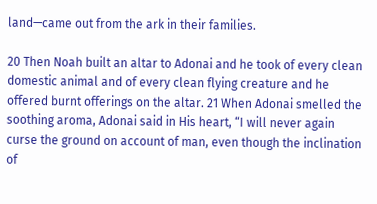land—came out from the ark in their families.

20 Then Noah built an altar to Adonai and he took of every clean domestic animal and of every clean flying creature and he offered burnt offerings on the altar. 21 When Adonai smelled the soothing aroma, Adonai said in His heart, “I will never again curse the ground on account of man, even though the inclination of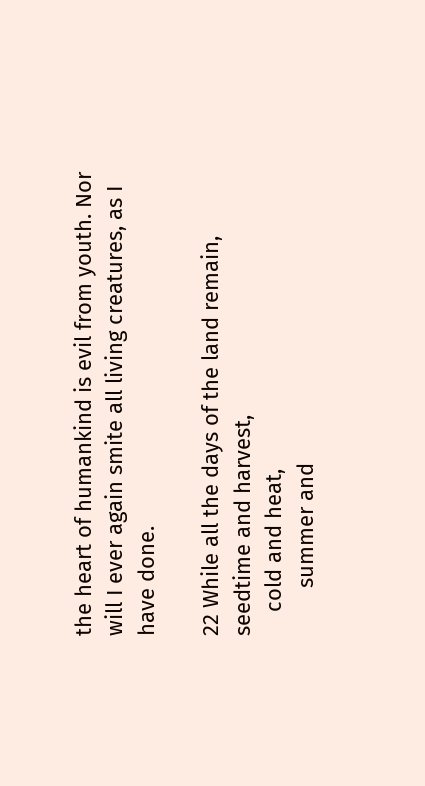the heart of humankind is evil from youth. Nor will I ever again smite all living creatures, as I have done.

22 While all the days of the land remain,
seedtime and harvest,
    cold and heat,
        summer and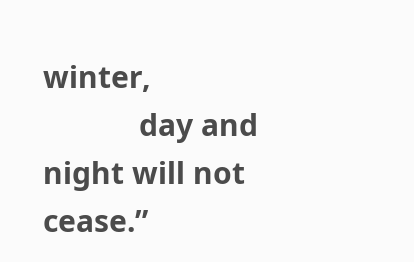winter,
            day and night will not cease.”